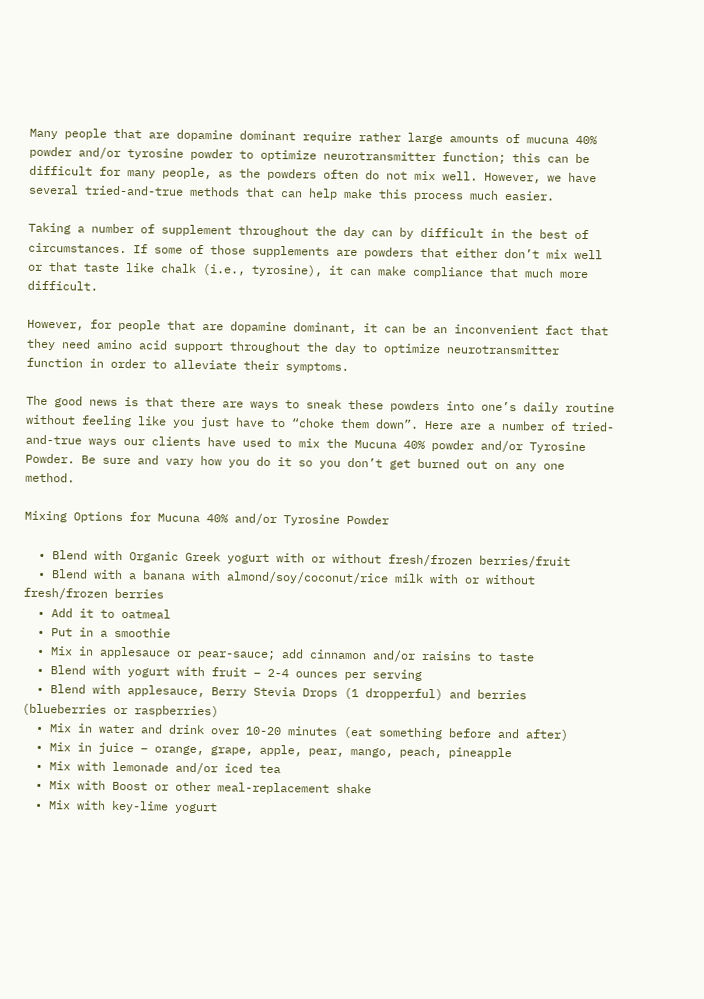Many people that are dopamine dominant require rather large amounts of mucuna 40% powder and/or tyrosine powder to optimize neurotransmitter function; this can be difficult for many people, as the powders often do not mix well. However, we have several tried-and-true methods that can help make this process much easier.

Taking a number of supplement throughout the day can by difficult in the best of circumstances. If some of those supplements are powders that either don’t mix well or that taste like chalk (i.e., tyrosine), it can make compliance that much more difficult.

However, for people that are dopamine dominant, it can be an inconvenient fact that they need amino acid support throughout the day to optimize neurotransmitter function in order to alleviate their symptoms.

The good news is that there are ways to sneak these powders into one’s daily routine without feeling like you just have to “choke them down”. Here are a number of tried-and-true ways our clients have used to mix the Mucuna 40% powder and/or Tyrosine Powder. Be sure and vary how you do it so you don’t get burned out on any one method.

Mixing Options for Mucuna 40% and/or Tyrosine Powder

  • Blend with Organic Greek yogurt with or without fresh/frozen berries/fruit
  • Blend with a banana with almond/soy/coconut/rice milk with or without fresh/frozen berries
  • Add it to oatmeal
  • Put in a smoothie
  • Mix in applesauce or pear-sauce; add cinnamon and/or raisins to taste
  • Blend with yogurt with fruit – 2-4 ounces per serving
  • Blend with applesauce, Berry Stevia Drops (1 dropperful) and berries (blueberries or raspberries)
  • Mix in water and drink over 10-20 minutes (eat something before and after)
  • Mix in juice – orange, grape, apple, pear, mango, peach, pineapple
  • Mix with lemonade and/or iced tea
  • Mix with Boost or other meal-replacement shake
  • Mix with key-lime yogurt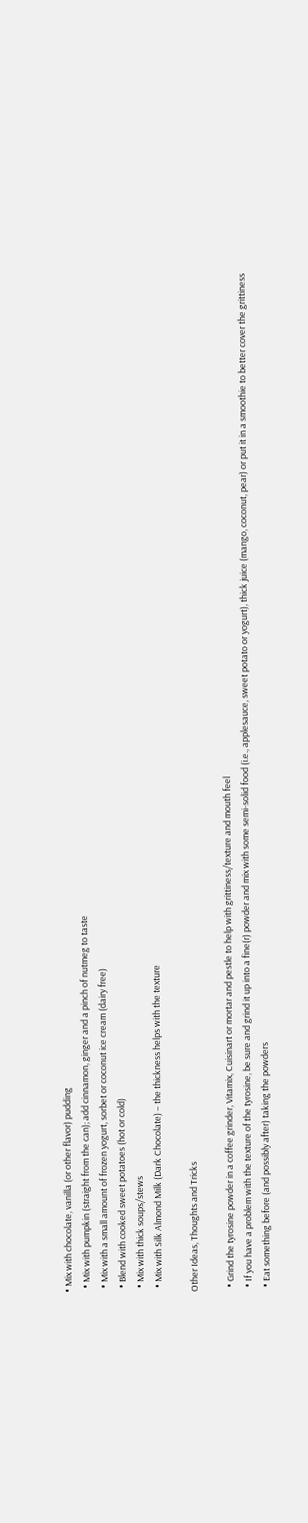• Mix with chocolate, vanilla (or other flavor) pudding
  • Mix with pumpkin (straight from the can); add cinnamon, ginger and a pinch of nutmeg to taste
  • Mix with a small amount of frozen yogurt, sorbet or coconut ice cream (dairy free)
  • Blend with cooked sweet potatoes (hot or cold)
  • Mix with thick soups/stews
  • Mix with Silk Almond Milk (Dark Chocolate) – the thickness helps with the texture

Other Ideas, Thoughts and Tricks

  • Grind the tyrosine powder in a coffee grinder, Vitamix, Cuisinart or mortar and pestle to help with grittiness/texture and mouth feel
  • If you have a problem with the texture of the tyrosine, be sure and grind it up into a fine(r) powder and mix with some semi-solid food (i.e., applesauce, sweet potato or yogurt), thick juice (mango, coconut, pear) or put it in a smoothie to better cover the grittiness
  • Eat something before (and possibly after) taking the powders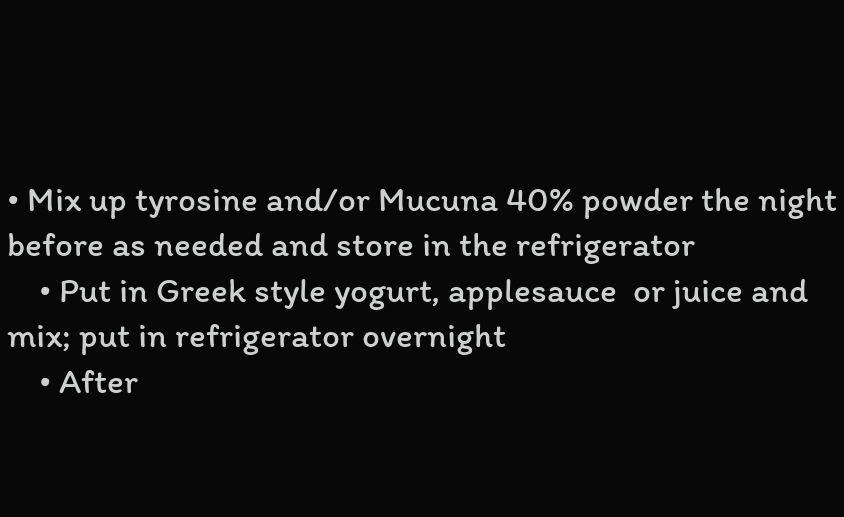• Mix up tyrosine and/or Mucuna 40% powder the night before as needed and store in the refrigerator
    • Put in Greek style yogurt, applesauce  or juice and mix; put in refrigerator overnight
    • After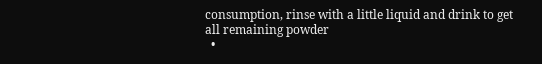consumption, rinse with a little liquid and drink to get all remaining powder
  •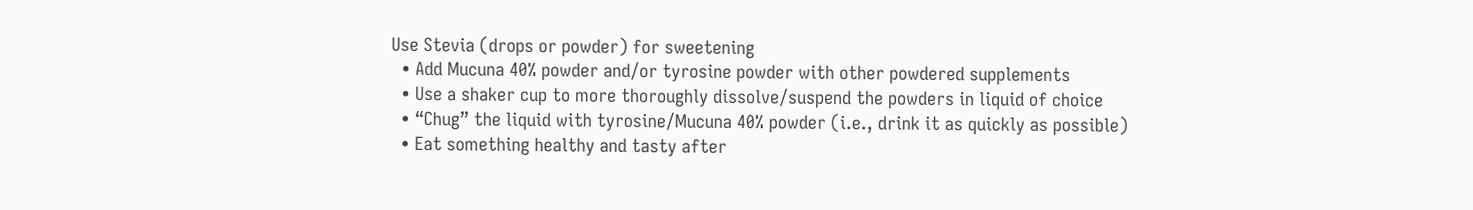Use Stevia (drops or powder) for sweetening
  • Add Mucuna 40% powder and/or tyrosine powder with other powdered supplements
  • Use a shaker cup to more thoroughly dissolve/suspend the powders in liquid of choice
  • “Chug” the liquid with tyrosine/Mucuna 40% powder (i.e., drink it as quickly as possible)
  • Eat something healthy and tasty after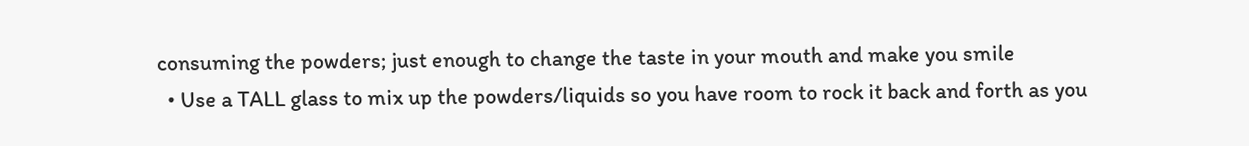consuming the powders; just enough to change the taste in your mouth and make you smile
  • Use a TALL glass to mix up the powders/liquids so you have room to rock it back and forth as you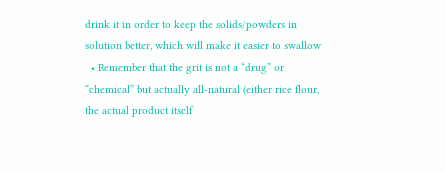drink it in order to keep the solids/powders in solution better, which will make it easier to swallow
  • Remember that the grit is not a “drug” or “chemical” but actually all-natural (either rice flour, the actual product itself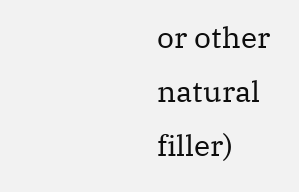or other natural filler)